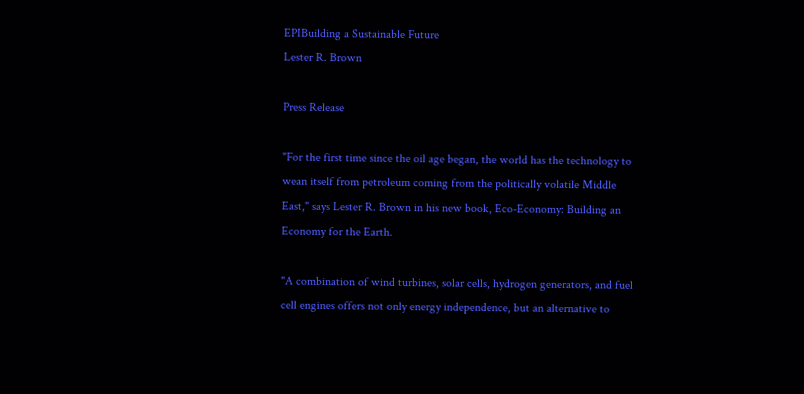EPIBuilding a Sustainable Future
Lester R. Brown

Press Release

"For the first time since the oil age began, the world has the technology to wean itself from petroleum coming from the politically volatile Middle East," says Lester R. Brown in his new book, Eco-Economy: Building an Economy for the Earth.

"A combination of wind turbines, solar cells, hydrogen generators, and fuel cell engines offers not only energy independence, but an alternative to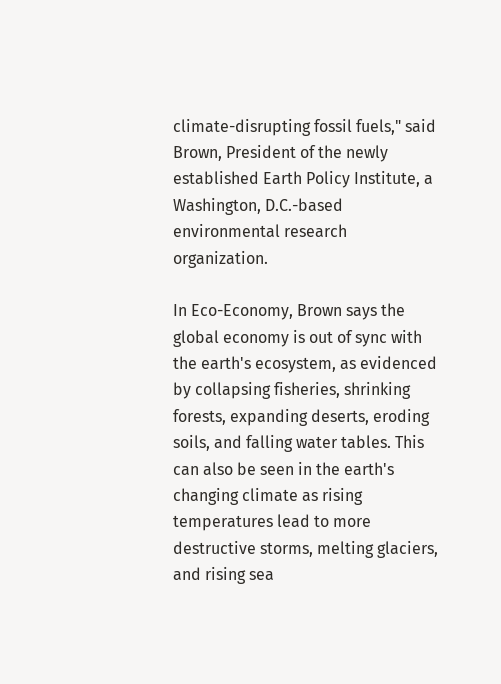climate-disrupting fossil fuels," said Brown, President of the newly established Earth Policy Institute, a Washington, D.C.-based environmental research organization.

In Eco-Economy, Brown says the global economy is out of sync with the earth's ecosystem, as evidenced by collapsing fisheries, shrinking forests, expanding deserts, eroding soils, and falling water tables. This can also be seen in the earth's changing climate as rising temperatures lead to more destructive storms, melting glaciers, and rising sea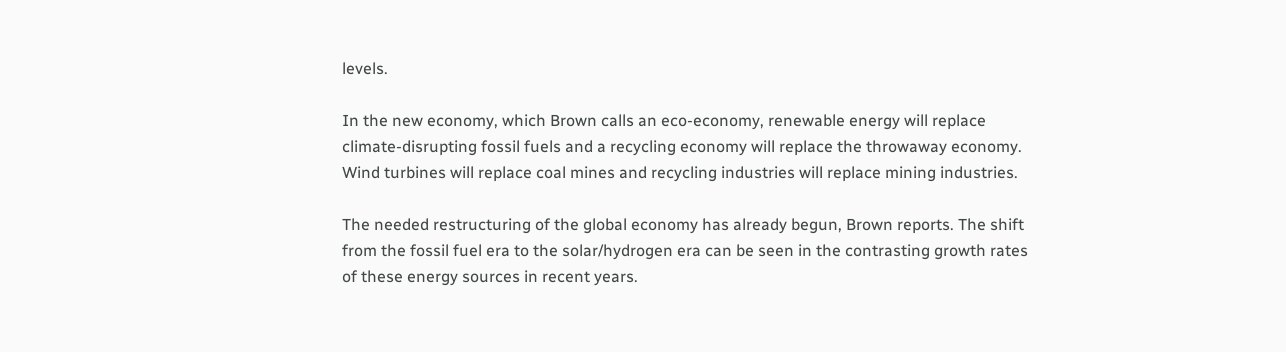levels.

In the new economy, which Brown calls an eco-economy, renewable energy will replace climate-disrupting fossil fuels and a recycling economy will replace the throwaway economy. Wind turbines will replace coal mines and recycling industries will replace mining industries.

The needed restructuring of the global economy has already begun, Brown reports. The shift from the fossil fuel era to the solar/hydrogen era can be seen in the contrasting growth rates of these energy sources in recent years.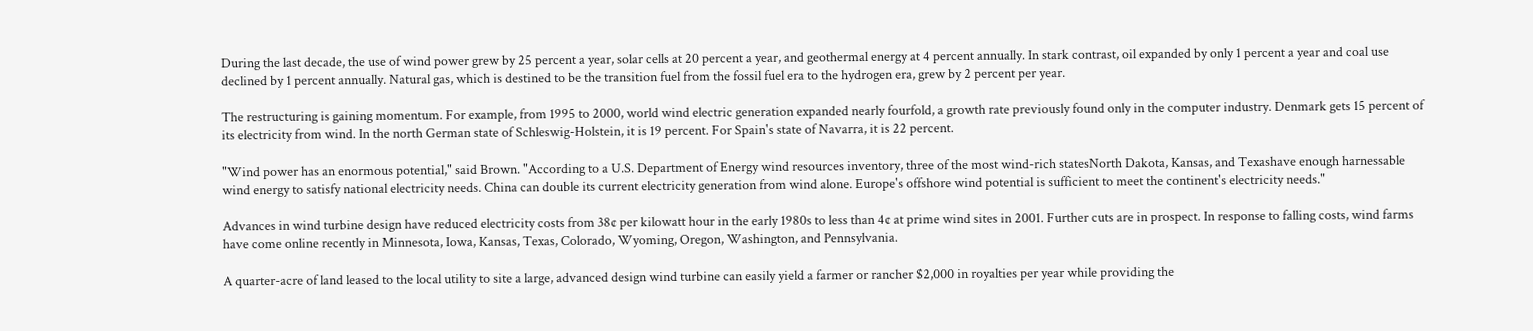During the last decade, the use of wind power grew by 25 percent a year, solar cells at 20 percent a year, and geothermal energy at 4 percent annually. In stark contrast, oil expanded by only 1 percent a year and coal use declined by 1 percent annually. Natural gas, which is destined to be the transition fuel from the fossil fuel era to the hydrogen era, grew by 2 percent per year.

The restructuring is gaining momentum. For example, from 1995 to 2000, world wind electric generation expanded nearly fourfold, a growth rate previously found only in the computer industry. Denmark gets 15 percent of its electricity from wind. In the north German state of Schleswig-Holstein, it is 19 percent. For Spain's state of Navarra, it is 22 percent.

"Wind power has an enormous potential," said Brown. "According to a U.S. Department of Energy wind resources inventory, three of the most wind-rich statesNorth Dakota, Kansas, and Texashave enough harnessable wind energy to satisfy national electricity needs. China can double its current electricity generation from wind alone. Europe's offshore wind potential is sufficient to meet the continent's electricity needs."

Advances in wind turbine design have reduced electricity costs from 38¢ per kilowatt hour in the early 1980s to less than 4¢ at prime wind sites in 2001. Further cuts are in prospect. In response to falling costs, wind farms have come online recently in Minnesota, Iowa, Kansas, Texas, Colorado, Wyoming, Oregon, Washington, and Pennsylvania.

A quarter-acre of land leased to the local utility to site a large, advanced design wind turbine can easily yield a farmer or rancher $2,000 in royalties per year while providing the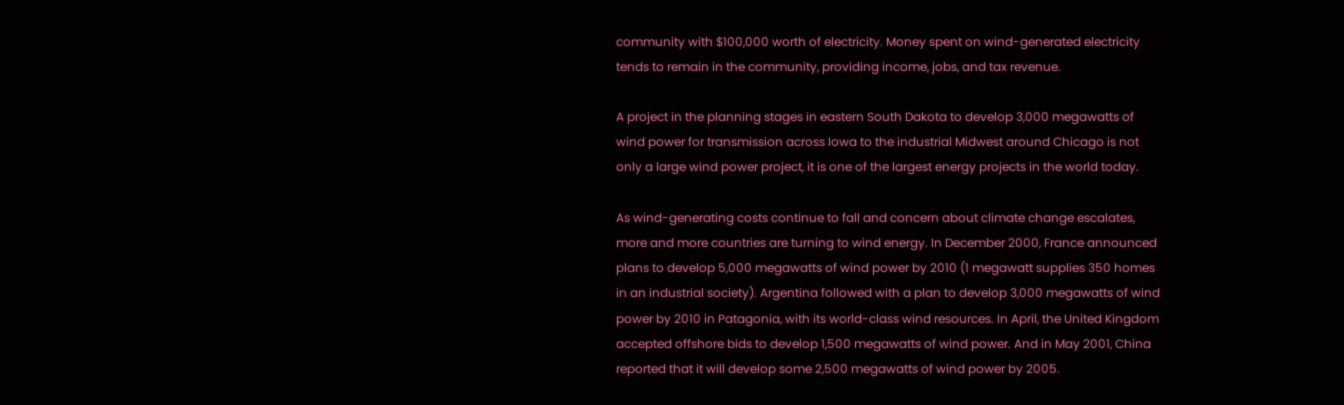community with $100,000 worth of electricity. Money spent on wind-generated electricity tends to remain in the community, providing income, jobs, and tax revenue.

A project in the planning stages in eastern South Dakota to develop 3,000 megawatts of wind power for transmission across Iowa to the industrial Midwest around Chicago is not only a large wind power project, it is one of the largest energy projects in the world today.

As wind-generating costs continue to fall and concern about climate change escalates, more and more countries are turning to wind energy. In December 2000, France announced plans to develop 5,000 megawatts of wind power by 2010 (1 megawatt supplies 350 homes in an industrial society). Argentina followed with a plan to develop 3,000 megawatts of wind power by 2010 in Patagonia, with its world-class wind resources. In April, the United Kingdom accepted offshore bids to develop 1,500 megawatts of wind power. And in May 2001, China reported that it will develop some 2,500 megawatts of wind power by 2005.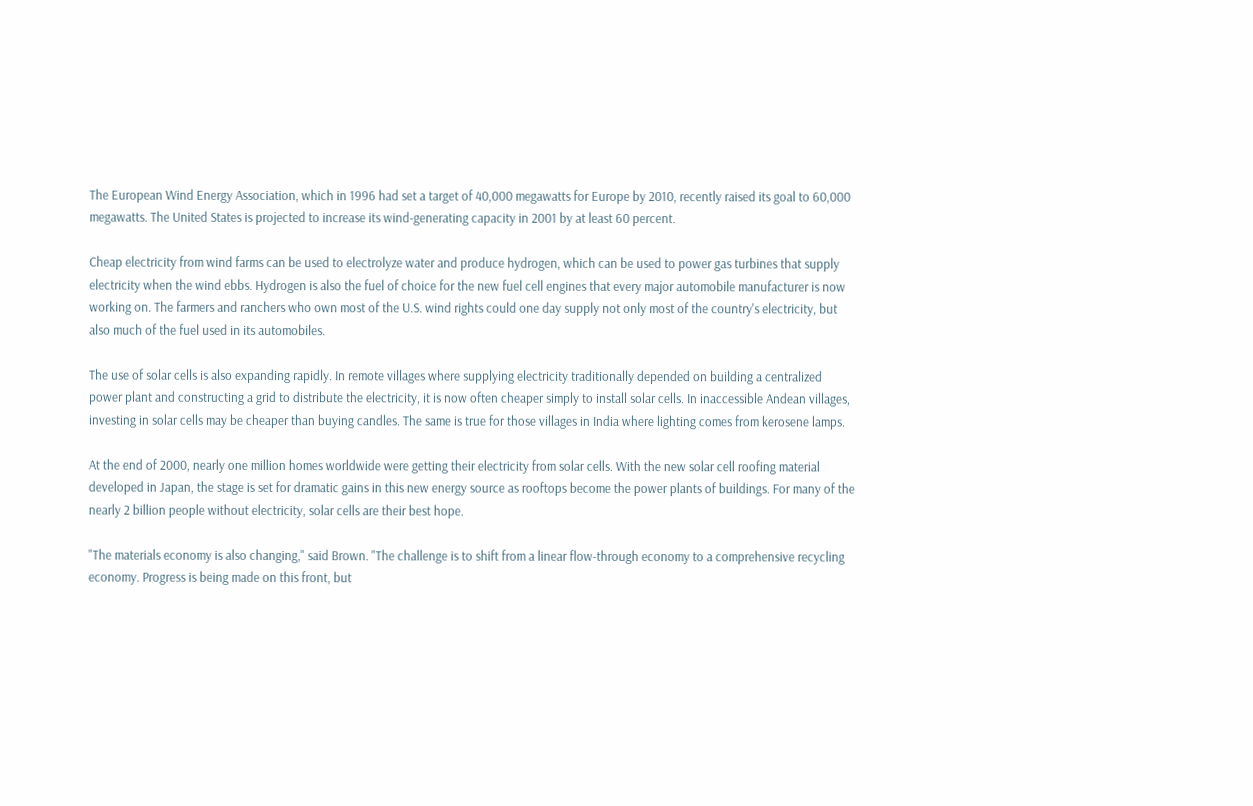The European Wind Energy Association, which in 1996 had set a target of 40,000 megawatts for Europe by 2010, recently raised its goal to 60,000 megawatts. The United States is projected to increase its wind-generating capacity in 2001 by at least 60 percent.

Cheap electricity from wind farms can be used to electrolyze water and produce hydrogen, which can be used to power gas turbines that supply electricity when the wind ebbs. Hydrogen is also the fuel of choice for the new fuel cell engines that every major automobile manufacturer is now working on. The farmers and ranchers who own most of the U.S. wind rights could one day supply not only most of the country's electricity, but also much of the fuel used in its automobiles.

The use of solar cells is also expanding rapidly. In remote villages where supplying electricity traditionally depended on building a centralized power plant and constructing a grid to distribute the electricity, it is now often cheaper simply to install solar cells. In inaccessible Andean villages, investing in solar cells may be cheaper than buying candles. The same is true for those villages in India where lighting comes from kerosene lamps.

At the end of 2000, nearly one million homes worldwide were getting their electricity from solar cells. With the new solar cell roofing material developed in Japan, the stage is set for dramatic gains in this new energy source as rooftops become the power plants of buildings. For many of the nearly 2 billion people without electricity, solar cells are their best hope.

"The materials economy is also changing," said Brown. "The challenge is to shift from a linear flow-through economy to a comprehensive recycling economy. Progress is being made on this front, but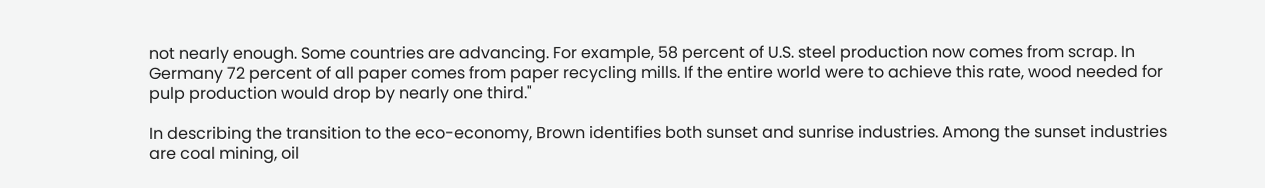not nearly enough. Some countries are advancing. For example, 58 percent of U.S. steel production now comes from scrap. In Germany 72 percent of all paper comes from paper recycling mills. If the entire world were to achieve this rate, wood needed for pulp production would drop by nearly one third."

In describing the transition to the eco-economy, Brown identifies both sunset and sunrise industries. Among the sunset industries are coal mining, oil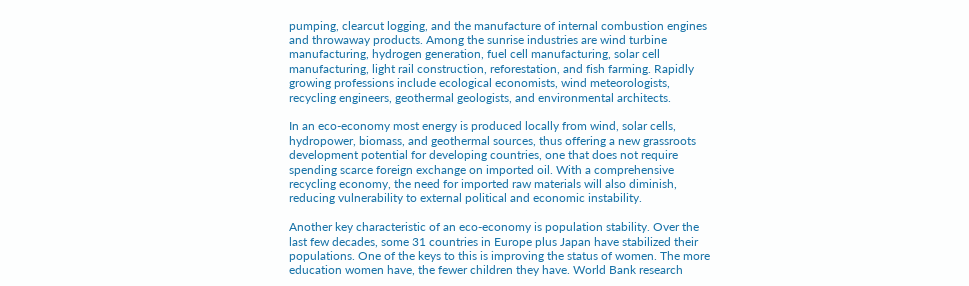pumping, clearcut logging, and the manufacture of internal combustion engines and throwaway products. Among the sunrise industries are wind turbine manufacturing, hydrogen generation, fuel cell manufacturing, solar cell manufacturing, light rail construction, reforestation, and fish farming. Rapidly growing professions include ecological economists, wind meteorologists, recycling engineers, geothermal geologists, and environmental architects.

In an eco-economy most energy is produced locally from wind, solar cells, hydropower, biomass, and geothermal sources, thus offering a new grassroots development potential for developing countries, one that does not require spending scarce foreign exchange on imported oil. With a comprehensive recycling economy, the need for imported raw materials will also diminish, reducing vulnerability to external political and economic instability.

Another key characteristic of an eco-economy is population stability. Over the last few decades, some 31 countries in Europe plus Japan have stabilized their populations. One of the keys to this is improving the status of women. The more education women have, the fewer children they have. World Bank research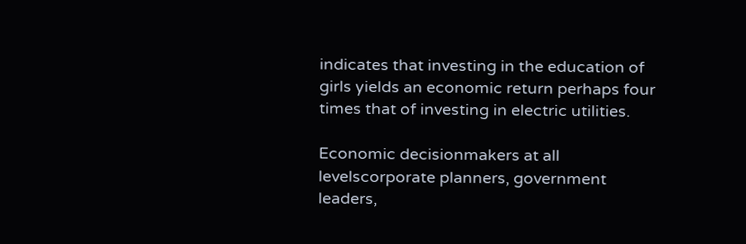indicates that investing in the education of girls yields an economic return perhaps four times that of investing in electric utilities.

Economic decisionmakers at all levelscorporate planners, government leaders,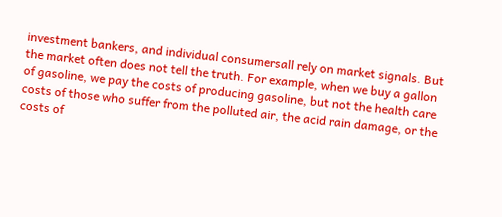investment bankers, and individual consumersall rely on market signals. But the market often does not tell the truth. For example, when we buy a gallon of gasoline, we pay the costs of producing gasoline, but not the health care costs of those who suffer from the polluted air, the acid rain damage, or the costs of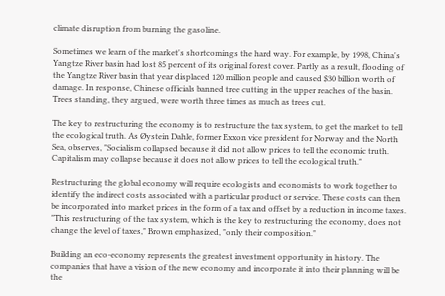climate disruption from burning the gasoline.

Sometimes we learn of the market's shortcomings the hard way. For example, by 1998, China's Yangtze River basin had lost 85 percent of its original forest cover. Partly as a result, flooding of the Yangtze River basin that year displaced 120 million people and caused $30 billion worth of damage. In response, Chinese officials banned tree cutting in the upper reaches of the basin. Trees standing, they argued, were worth three times as much as trees cut.

The key to restructuring the economy is to restructure the tax system, to get the market to tell the ecological truth. As Øystein Dahle, former Exxon vice president for Norway and the North Sea, observes, "Socialism collapsed because it did not allow prices to tell the economic truth. Capitalism may collapse because it does not allow prices to tell the ecological truth."

Restructuring the global economy will require ecologists and economists to work together to identify the indirect costs associated with a particular product or service. These costs can then be incorporated into market prices in the form of a tax and offset by a reduction in income taxes. "This restructuring of the tax system, which is the key to restructuring the economy, does not change the level of taxes," Brown emphasized, "only their composition."

Building an eco-economy represents the greatest investment opportunity in history. The companies that have a vision of the new economy and incorporate it into their planning will be the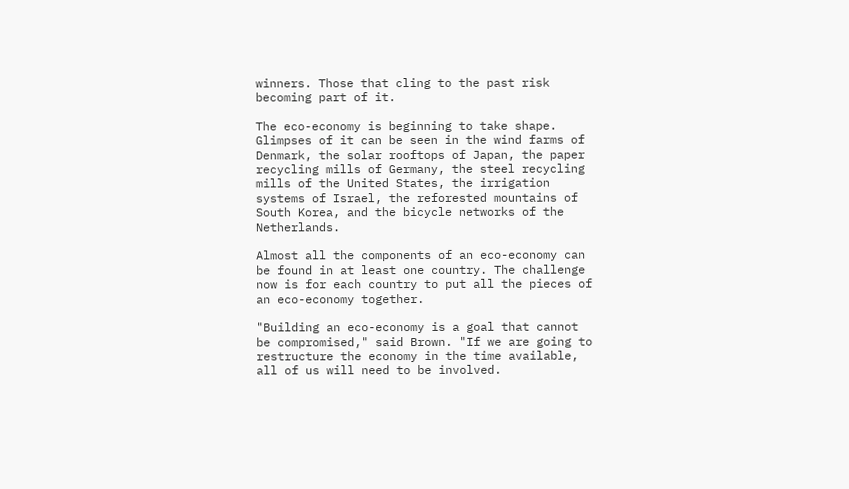winners. Those that cling to the past risk becoming part of it.

The eco-economy is beginning to take shape. Glimpses of it can be seen in the wind farms of Denmark, the solar rooftops of Japan, the paper recycling mills of Germany, the steel recycling mills of the United States, the irrigation systems of Israel, the reforested mountains of South Korea, and the bicycle networks of the Netherlands.

Almost all the components of an eco-economy can be found in at least one country. The challenge now is for each country to put all the pieces of an eco-economy together.

"Building an eco-economy is a goal that cannot be compromised," said Brown. "If we are going to restructure the economy in the time available, all of us will need to be involved.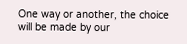One way or another, the choice will be made by our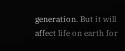generation. But it will affect life on earth for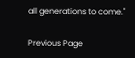all generations to come."

Previous Page